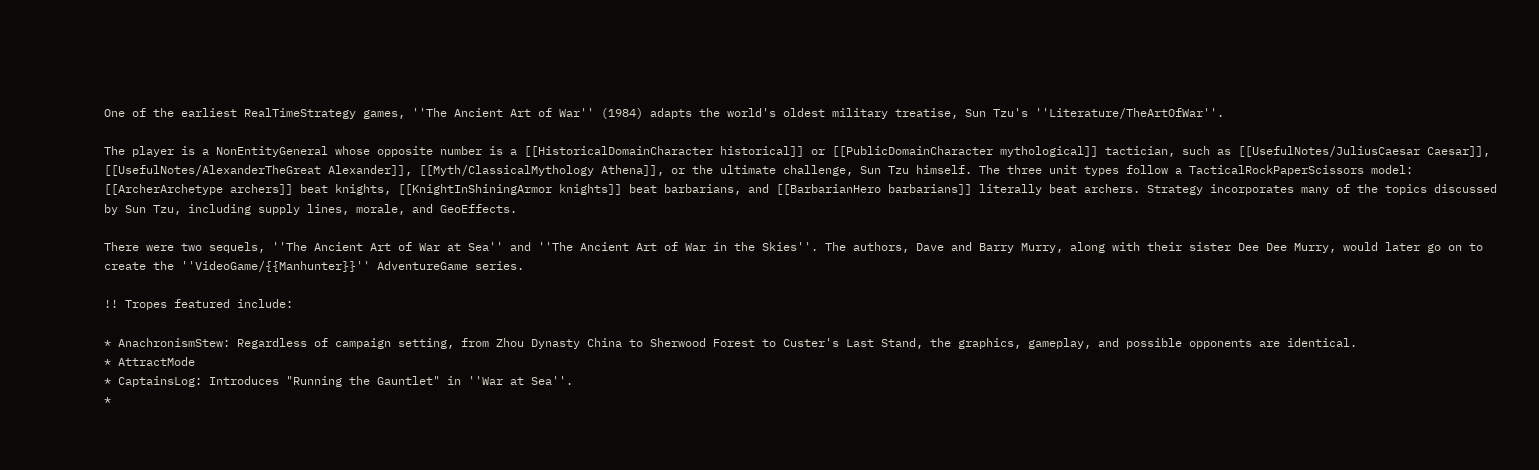One of the earliest RealTimeStrategy games, ''The Ancient Art of War'' (1984) adapts the world's oldest military treatise, Sun Tzu's ''Literature/TheArtOfWar''.

The player is a NonEntityGeneral whose opposite number is a [[HistoricalDomainCharacter historical]] or [[PublicDomainCharacter mythological]] tactician, such as [[UsefulNotes/JuliusCaesar Caesar]], [[UsefulNotes/AlexanderTheGreat Alexander]], [[Myth/ClassicalMythology Athena]], or the ultimate challenge, Sun Tzu himself. The three unit types follow a TacticalRockPaperScissors model: [[ArcherArchetype archers]] beat knights, [[KnightInShiningArmor knights]] beat barbarians, and [[BarbarianHero barbarians]] literally beat archers. Strategy incorporates many of the topics discussed by Sun Tzu, including supply lines, morale, and GeoEffects.

There were two sequels, ''The Ancient Art of War at Sea'' and ''The Ancient Art of War in the Skies''. The authors, Dave and Barry Murry, along with their sister Dee Dee Murry, would later go on to create the ''VideoGame/{{Manhunter}}'' AdventureGame series.

!! Tropes featured include:

* AnachronismStew: Regardless of campaign setting, from Zhou Dynasty China to Sherwood Forest to Custer's Last Stand, the graphics, gameplay, and possible opponents are identical.
* AttractMode
* CaptainsLog: Introduces "Running the Gauntlet" in ''War at Sea''.
*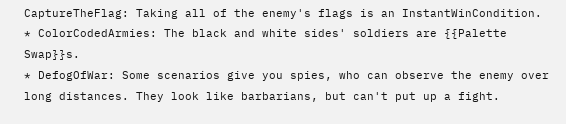CaptureTheFlag: Taking all of the enemy's flags is an InstantWinCondition.
* ColorCodedArmies: The black and white sides' soldiers are {{Palette Swap}}s.
* DefogOfWar: Some scenarios give you spies, who can observe the enemy over long distances. They look like barbarians, but can't put up a fight.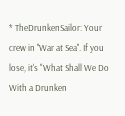* TheDrunkenSailor: Your crew in ''War at Sea''. If you lose, it's "What Shall We Do With a Drunken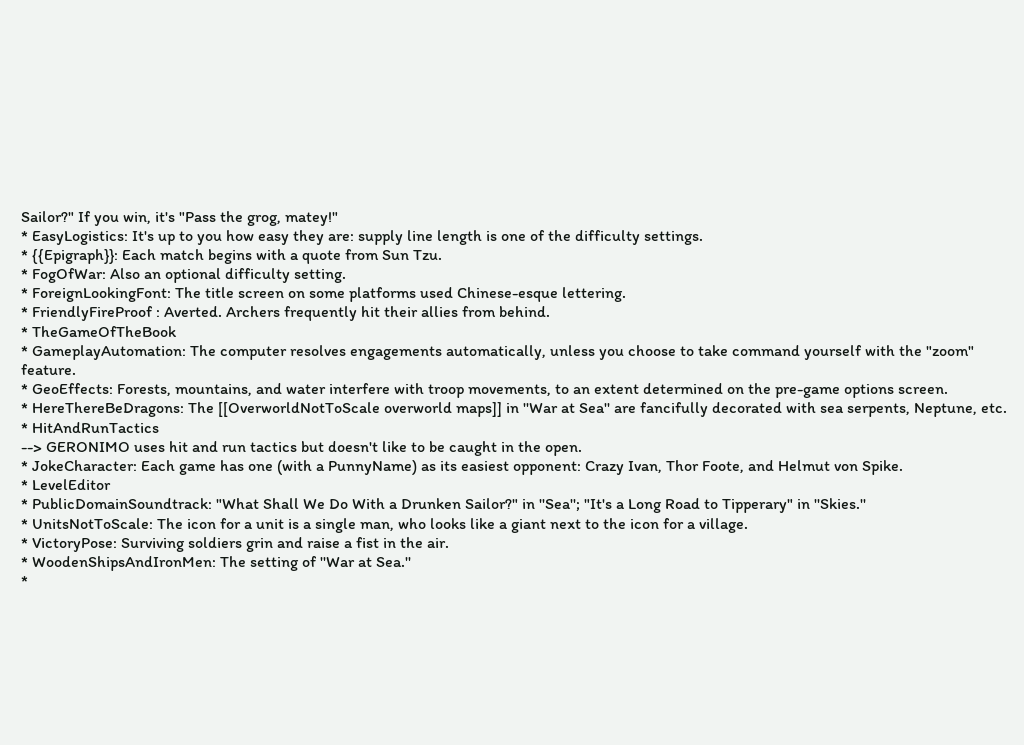Sailor?" If you win, it's "Pass the grog, matey!"
* EasyLogistics: It's up to you how easy they are: supply line length is one of the difficulty settings.
* {{Epigraph}}: Each match begins with a quote from Sun Tzu.
* FogOfWar: Also an optional difficulty setting.
* ForeignLookingFont: The title screen on some platforms used Chinese-esque lettering.
* FriendlyFireProof : Averted. Archers frequently hit their allies from behind.
* TheGameOfTheBook
* GameplayAutomation: The computer resolves engagements automatically, unless you choose to take command yourself with the "zoom" feature.
* GeoEffects: Forests, mountains, and water interfere with troop movements, to an extent determined on the pre-game options screen.
* HereThereBeDragons: The [[OverworldNotToScale overworld maps]] in ''War at Sea'' are fancifully decorated with sea serpents, Neptune, etc.
* HitAndRunTactics
--> GERONIMO uses hit and run tactics but doesn't like to be caught in the open.
* JokeCharacter: Each game has one (with a PunnyName) as its easiest opponent: Crazy Ivan, Thor Foote, and Helmut von Spike.
* LevelEditor
* PublicDomainSoundtrack: "What Shall We Do With a Drunken Sailor?" in ''Sea''; "It's a Long Road to Tipperary" in ''Skies.''
* UnitsNotToScale: The icon for a unit is a single man, who looks like a giant next to the icon for a village.
* VictoryPose: Surviving soldiers grin and raise a fist in the air.
* WoodenShipsAndIronMen: The setting of ''War at Sea.''
*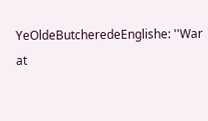YeOldeButcheredeEnglishe: ''War at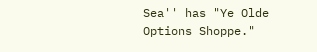Sea'' has "Ye Olde Options Shoppe."